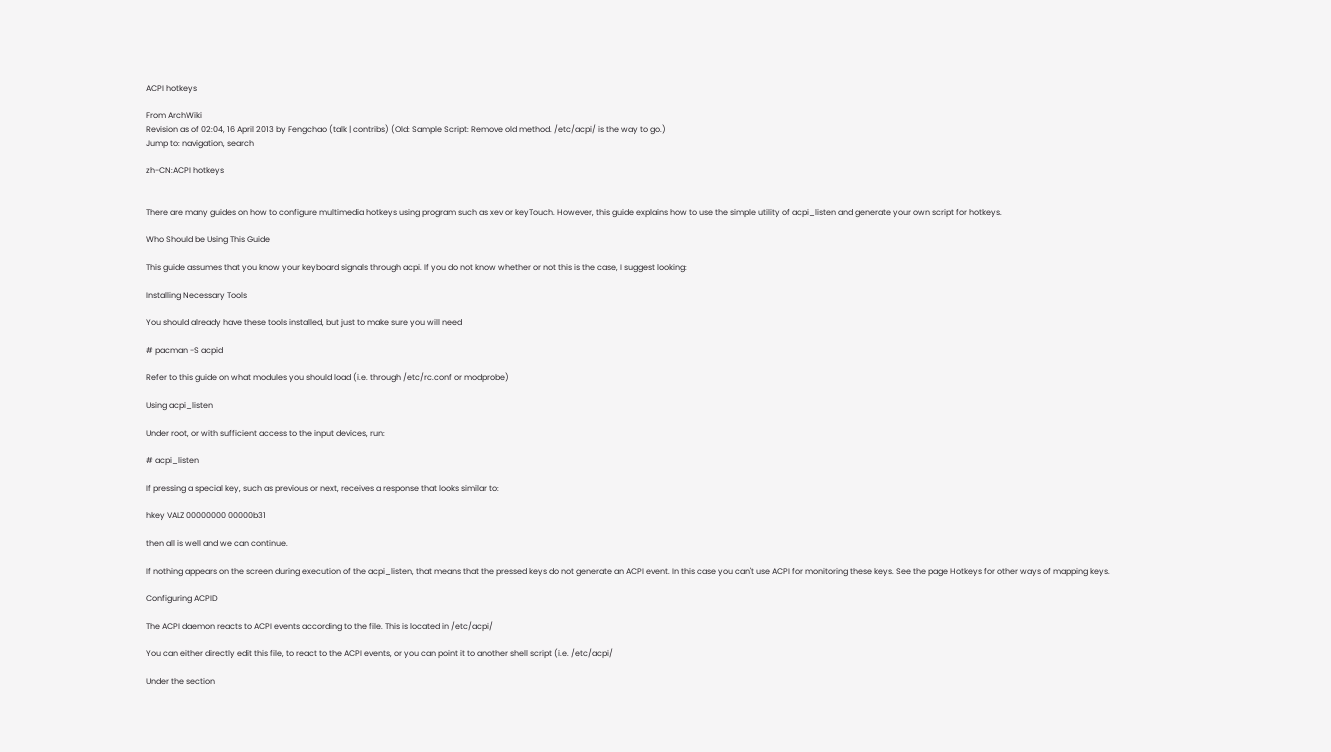ACPI hotkeys

From ArchWiki
Revision as of 02:04, 16 April 2013 by Fengchao (talk | contribs) (Old: Sample Script: Remove old method. /etc/acpi/ is the way to go.)
Jump to: navigation, search

zh-CN:ACPI hotkeys


There are many guides on how to configure multimedia hotkeys using program such as xev or keyTouch. However, this guide explains how to use the simple utility of acpi_listen and generate your own script for hotkeys.

Who Should be Using This Guide

This guide assumes that you know your keyboard signals through acpi. If you do not know whether or not this is the case, I suggest looking:

Installing Necessary Tools

You should already have these tools installed, but just to make sure you will need

# pacman -S acpid

Refer to this guide on what modules you should load (i.e. through /etc/rc.conf or modprobe)

Using acpi_listen

Under root, or with sufficient access to the input devices, run:

# acpi_listen

If pressing a special key, such as previous or next, receives a response that looks similar to:

hkey VALZ 00000000 00000b31

then all is well and we can continue.

If nothing appears on the screen during execution of the acpi_listen, that means that the pressed keys do not generate an ACPI event. In this case you can't use ACPI for monitoring these keys. See the page Hotkeys for other ways of mapping keys.

Configuring ACPID

The ACPI daemon reacts to ACPI events according to the file. This is located in /etc/acpi/

You can either directly edit this file, to react to the ACPI events, or you can point it to another shell script (i.e. /etc/acpi/

Under the section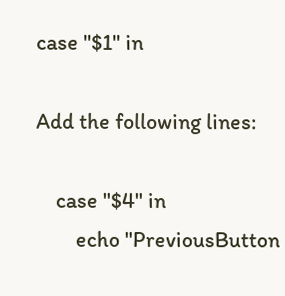case "$1" in

Add the following lines:

    case "$4" in
        echo "PreviousButton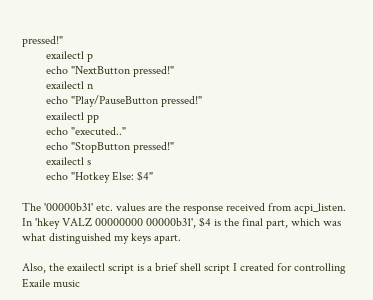pressed!"
        exailectl p
        echo "NextButton pressed!"
        exailectl n
        echo "Play/PauseButton pressed!"
        exailectl pp
        echo "executed.."
        echo "StopButton pressed!"
        exailectl s
        echo "Hotkey Else: $4"

The '00000b31' etc. values are the response received from acpi_listen. In 'hkey VALZ 00000000 00000b31', $4 is the final part, which was what distinguished my keys apart.

Also, the exailectl script is a brief shell script I created for controlling Exaile music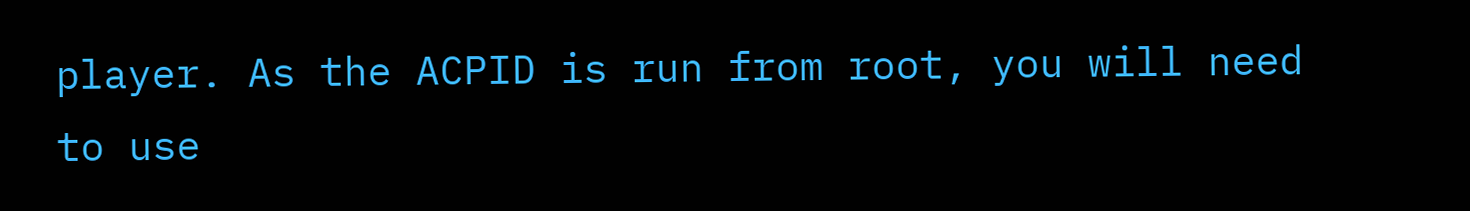player. As the ACPID is run from root, you will need to use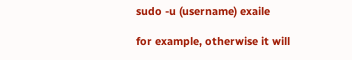sudo -u (username) exaile

for example, otherwise it will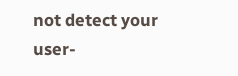not detect your user-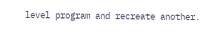level program and recreate another.